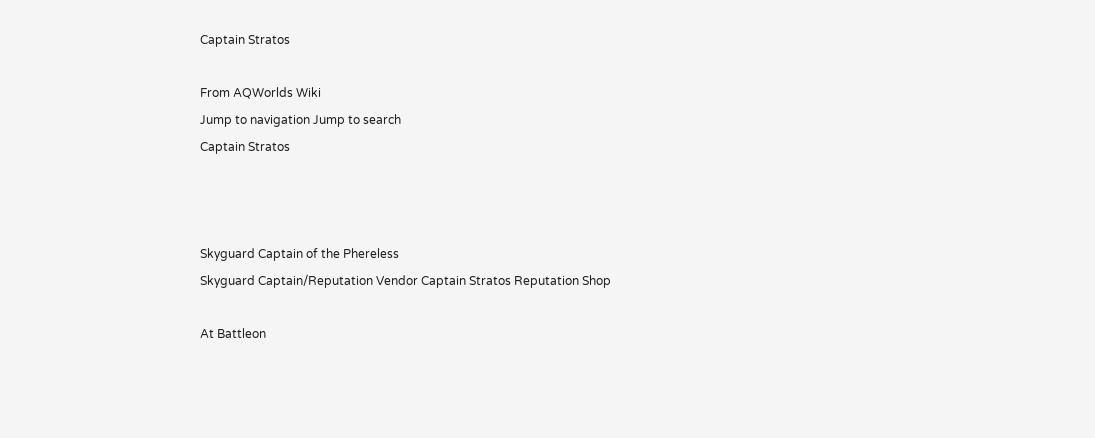Captain Stratos

From AQWorlds Wiki
Jump to navigation Jump to search
Captain Stratos



Skyguard Captain of the Phereless
Skyguard Captain/Reputation Vendor Captain Stratos Reputation Shop

At Battleon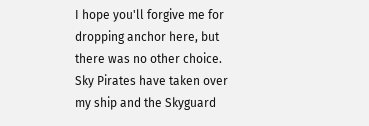I hope you'll forgive me for dropping anchor here, but there was no other choice. Sky Pirates have taken over my ship and the Skyguard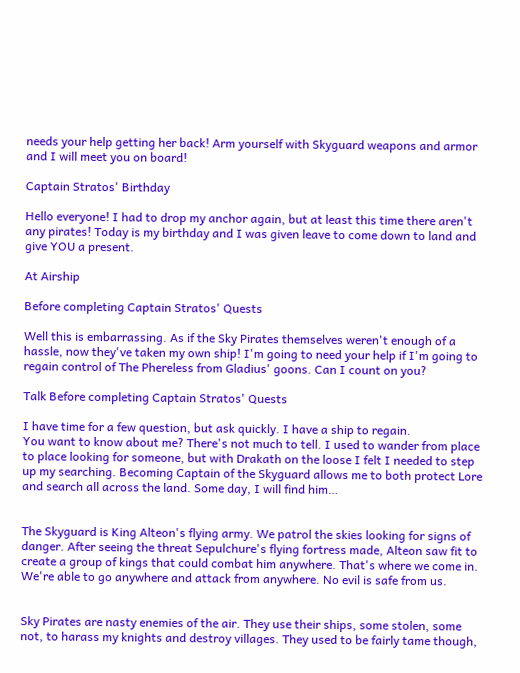needs your help getting her back! Arm yourself with Skyguard weapons and armor and I will meet you on board!

Captain Stratos' Birthday

Hello everyone! I had to drop my anchor again, but at least this time there aren't any pirates! Today is my birthday and I was given leave to come down to land and give YOU a present.

At Airship

Before completing Captain Stratos' Quests

Well this is embarrassing. As if the Sky Pirates themselves weren't enough of a hassle, now they've taken my own ship! I'm going to need your help if I'm going to regain control of The Phereless from Gladius' goons. Can I count on you?

Talk Before completing Captain Stratos' Quests

I have time for a few question, but ask quickly. I have a ship to regain.
You want to know about me? There's not much to tell. I used to wander from place to place looking for someone, but with Drakath on the loose I felt I needed to step up my searching. Becoming Captain of the Skyguard allows me to both protect Lore and search all across the land. Some day, I will find him…


The Skyguard is King Alteon's flying army. We patrol the skies looking for signs of danger. After seeing the threat Sepulchure's flying fortress made, Alteon saw fit to create a group of kings that could combat him anywhere. That's where we come in. We're able to go anywhere and attack from anywhere. No evil is safe from us.


Sky Pirates are nasty enemies of the air. They use their ships, some stolen, some not, to harass my knights and destroy villages. They used to be fairly tame though,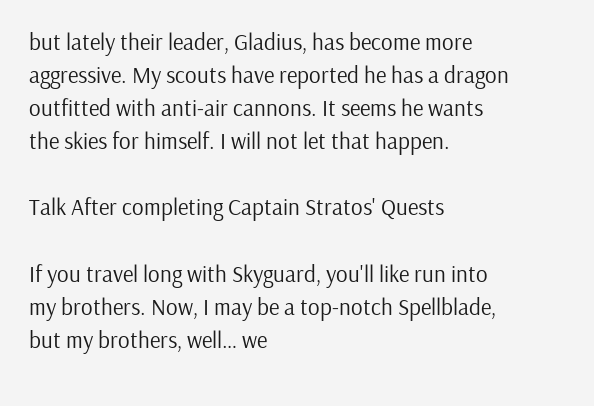but lately their leader, Gladius, has become more aggressive. My scouts have reported he has a dragon outfitted with anti-air cannons. It seems he wants the skies for himself. I will not let that happen.

Talk After completing Captain Stratos' Quests

If you travel long with Skyguard, you'll like run into my brothers. Now, I may be a top-notch Spellblade, but my brothers, well… we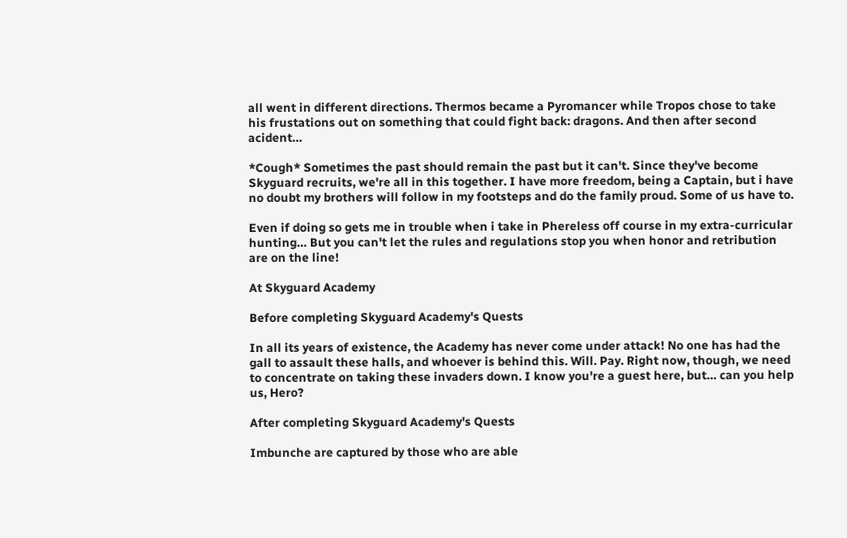all went in different directions. Thermos became a Pyromancer while Tropos chose to take his frustations out on something that could fight back: dragons. And then after second acident…

*Cough* Sometimes the past should remain the past but it can't. Since they've become Skyguard recruits, we're all in this together. I have more freedom, being a Captain, but i have no doubt my brothers will follow in my footsteps and do the family proud. Some of us have to.

Even if doing so gets me in trouble when i take in Phereless off course in my extra-curricular hunting… But you can't let the rules and regulations stop you when honor and retribution are on the line!

At Skyguard Academy

Before completing Skyguard Academy's Quests

In all its years of existence, the Academy has never come under attack! No one has had the gall to assault these halls, and whoever is behind this. Will. Pay. Right now, though, we need to concentrate on taking these invaders down. I know you're a guest here, but… can you help us, Hero?

After completing Skyguard Academy's Quests

Imbunche are captured by those who are able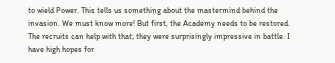to wield Power. This tells us something about the mastermind behind the invasion. We must know more! But first, the Academy needs to be restored. The recruits can help with that; they were surprisingly impressive in battle. I have high hopes for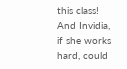this class! And Invidia, if she works hard, could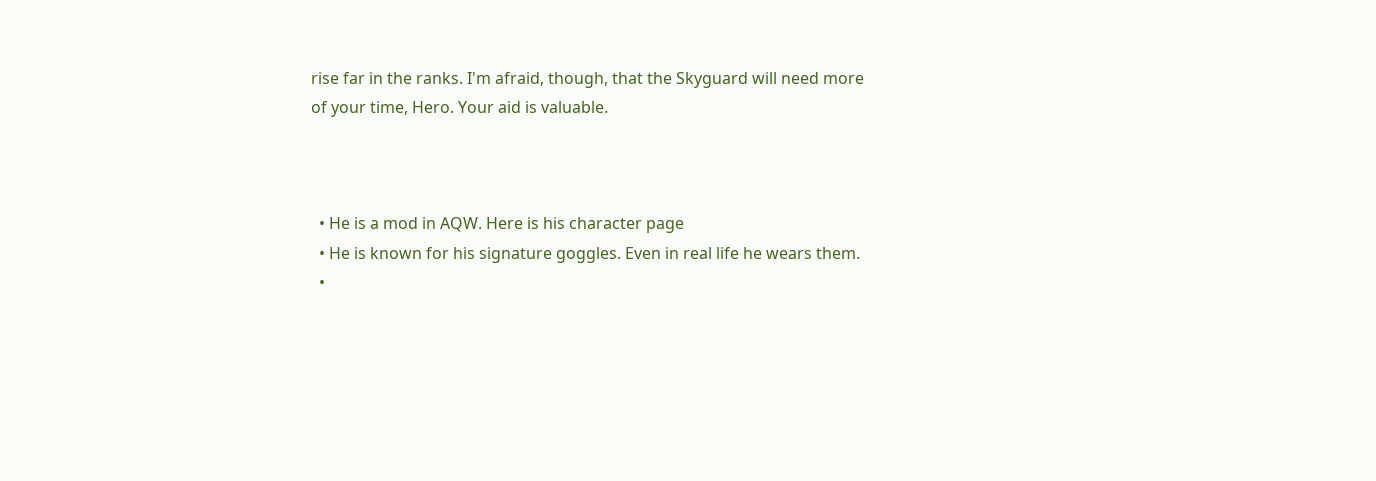rise far in the ranks. I'm afraid, though, that the Skyguard will need more of your time, Hero. Your aid is valuable.



  • He is a mod in AQW. Here is his character page
  • He is known for his signature goggles. Even in real life he wears them.
  •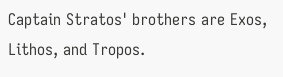Captain Stratos' brothers are Exos, Lithos, and Tropos.